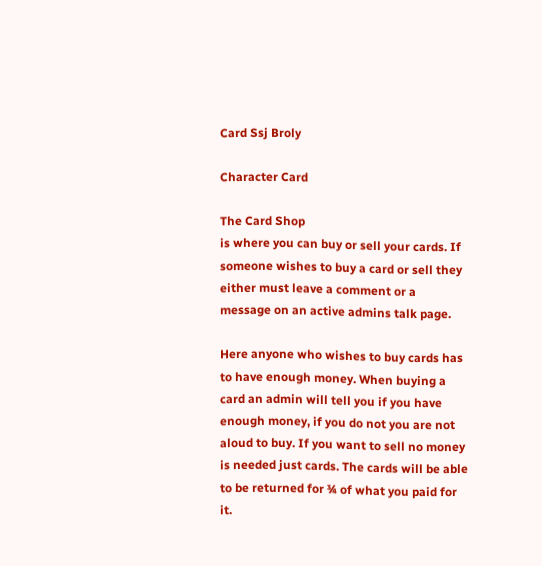Card Ssj Broly

Character Card

The Card Shop
is where you can buy or sell your cards. If someone wishes to buy a card or sell they either must leave a comment or a message on an active admins talk page.

Here anyone who wishes to buy cards has to have enough money. When buying a card an admin will tell you if you have enough money, if you do not you are not aloud to buy. If you want to sell no money is needed just cards. The cards will be able to be returned for ¾ of what you paid for it.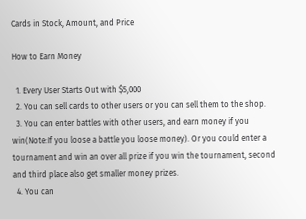Cards in Stock, Amount, and Price

How to Earn Money

  1. Every User Starts Out with $5,000
  2. You can sell cards to other users or you can sell them to the shop.
  3. You can enter battles with other users, and earn money if you win(Note:If you loose a battle you loose money). Or you could enter a tournament and win an over all prize if you win the tournament, second and third place also get smaller money prizes.
  4. You can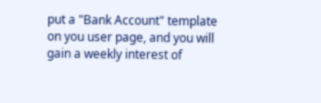put a "Bank Account" template on you user page, and you will gain a weekly interest of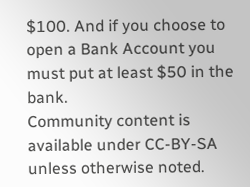$100. And if you choose to open a Bank Account you must put at least $50 in the bank.
Community content is available under CC-BY-SA unless otherwise noted.